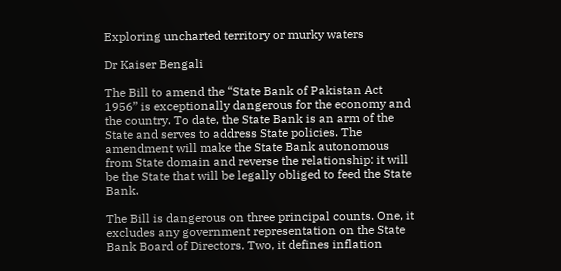Exploring uncharted territory or murky waters

Dr Kaiser Bengali

The Bill to amend the “State Bank of Pakistan Act 1956” is exceptionally dangerous for the economy and the country. To date, the State Bank is an arm of the State and serves to address State policies. The amendment will make the State Bank autonomous from State domain and reverse the relationship: it will be the State that will be legally obliged to feed the State Bank.

The Bill is dangerous on three principal counts. One, it excludes any government representation on the State Bank Board of Directors. Two, it defines inflation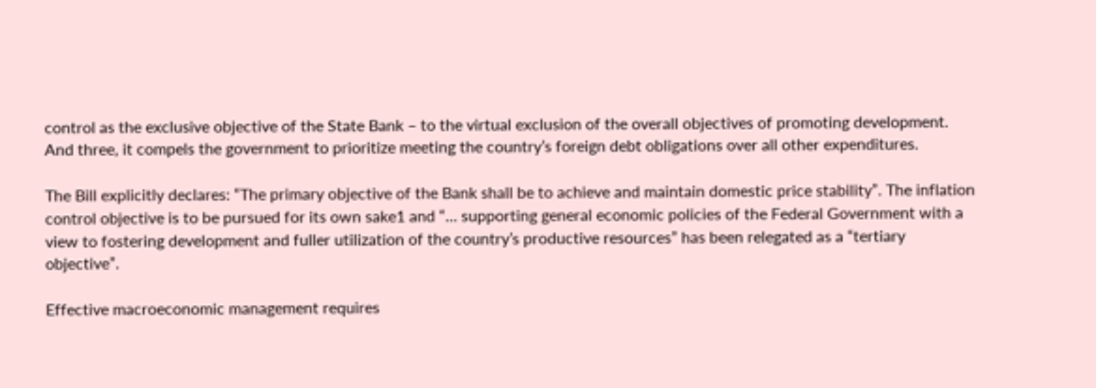control as the exclusive objective of the State Bank – to the virtual exclusion of the overall objectives of promoting development. And three, it compels the government to prioritize meeting the country’s foreign debt obligations over all other expenditures.

The Bill explicitly declares: “The primary objective of the Bank shall be to achieve and maintain domestic price stability”. The inflation control objective is to be pursued for its own sake1 and “… supporting general economic policies of the Federal Government with a view to fostering development and fuller utilization of the country’s productive resources” has been relegated as a “tertiary objective”.

Effective macroeconomic management requires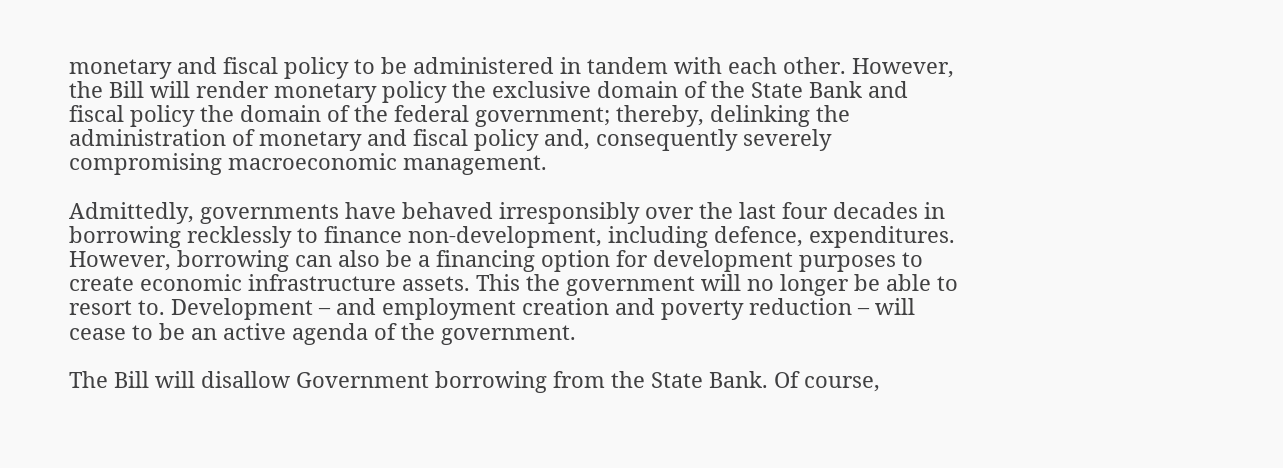monetary and fiscal policy to be administered in tandem with each other. However, the Bill will render monetary policy the exclusive domain of the State Bank and fiscal policy the domain of the federal government; thereby, delinking the administration of monetary and fiscal policy and, consequently severely compromising macroeconomic management.

Admittedly, governments have behaved irresponsibly over the last four decades in borrowing recklessly to finance non-development, including defence, expenditures. However, borrowing can also be a financing option for development purposes to create economic infrastructure assets. This the government will no longer be able to resort to. Development – and employment creation and poverty reduction – will cease to be an active agenda of the government.

The Bill will disallow Government borrowing from the State Bank. Of course,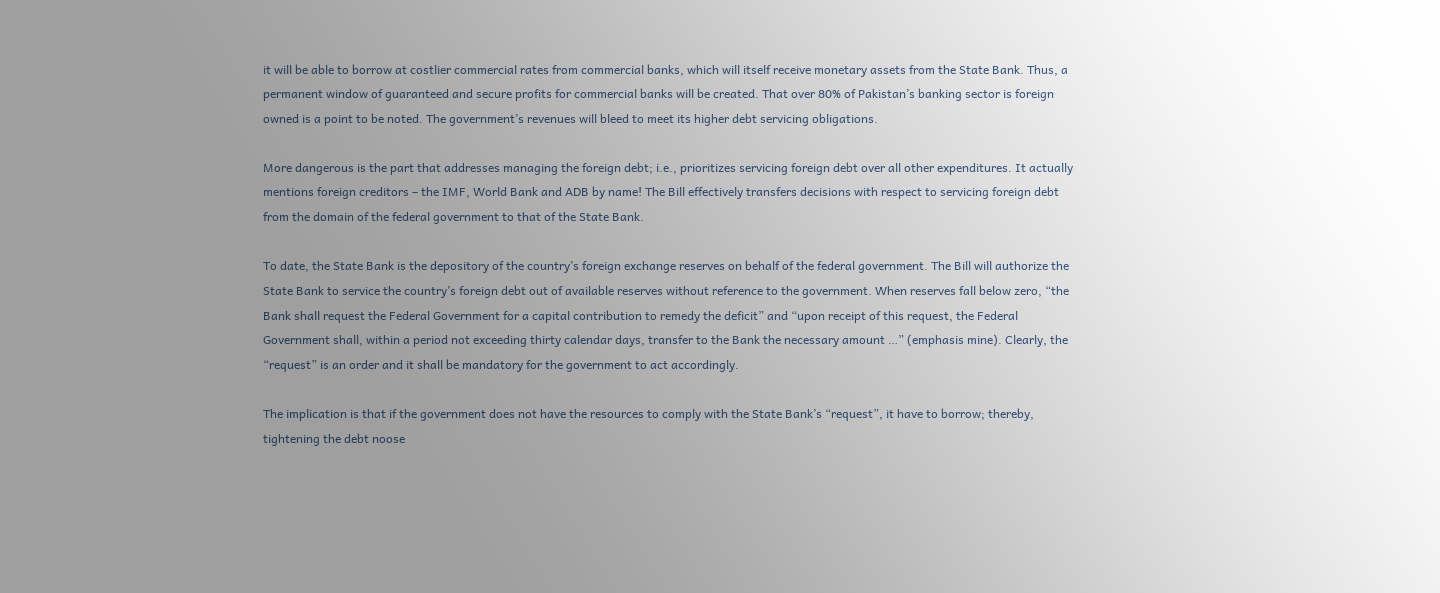it will be able to borrow at costlier commercial rates from commercial banks, which will itself receive monetary assets from the State Bank. Thus, a permanent window of guaranteed and secure profits for commercial banks will be created. That over 80% of Pakistan’s banking sector is foreign owned is a point to be noted. The government’s revenues will bleed to meet its higher debt servicing obligations.

More dangerous is the part that addresses managing the foreign debt; i.e., prioritizes servicing foreign debt over all other expenditures. It actually mentions foreign creditors – the IMF, World Bank and ADB by name! The Bill effectively transfers decisions with respect to servicing foreign debt from the domain of the federal government to that of the State Bank.

To date, the State Bank is the depository of the country’s foreign exchange reserves on behalf of the federal government. The Bill will authorize the State Bank to service the country’s foreign debt out of available reserves without reference to the government. When reserves fall below zero, “the Bank shall request the Federal Government for a capital contribution to remedy the deficit” and “upon receipt of this request, the Federal Government shall, within a period not exceeding thirty calendar days, transfer to the Bank the necessary amount …” (emphasis mine). Clearly, the “request” is an order and it shall be mandatory for the government to act accordingly.

The implication is that if the government does not have the resources to comply with the State Bank’s “request”, it have to borrow; thereby, tightening the debt noose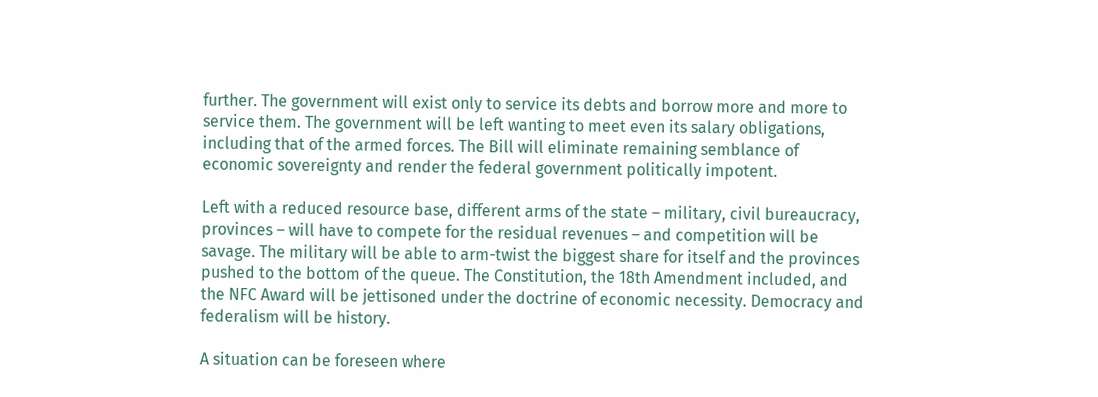further. The government will exist only to service its debts and borrow more and more to service them. The government will be left wanting to meet even its salary obligations, including that of the armed forces. The Bill will eliminate remaining semblance of economic sovereignty and render the federal government politically impotent.

Left with a reduced resource base, different arms of the state – military, civil bureaucracy, provinces – will have to compete for the residual revenues – and competition will be savage. The military will be able to arm-twist the biggest share for itself and the provinces pushed to the bottom of the queue. The Constitution, the 18th Amendment included, and the NFC Award will be jettisoned under the doctrine of economic necessity. Democracy and federalism will be history.

A situation can be foreseen where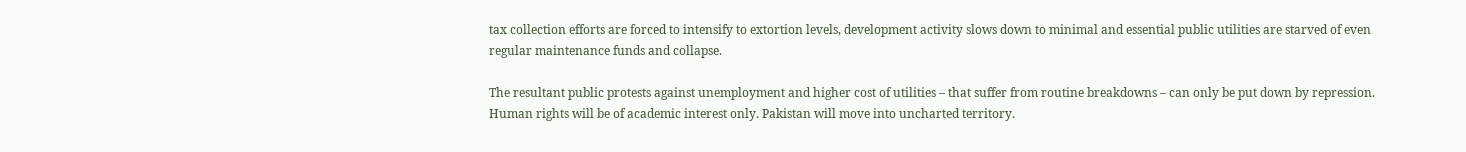tax collection efforts are forced to intensify to extortion levels, development activity slows down to minimal and essential public utilities are starved of even regular maintenance funds and collapse.

The resultant public protests against unemployment and higher cost of utilities – that suffer from routine breakdowns – can only be put down by repression. Human rights will be of academic interest only. Pakistan will move into uncharted territory.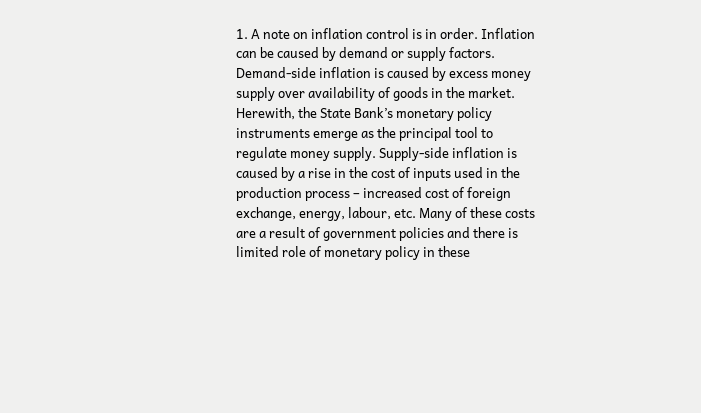1. A note on inflation control is in order. Inflation can be caused by demand or supply factors. Demand-side inflation is caused by excess money supply over availability of goods in the market. Herewith, the State Bank’s monetary policy instruments emerge as the principal tool to regulate money supply. Supply-side inflation is caused by a rise in the cost of inputs used in the production process – increased cost of foreign exchange, energy, labour, etc. Many of these costs are a result of government policies and there is limited role of monetary policy in these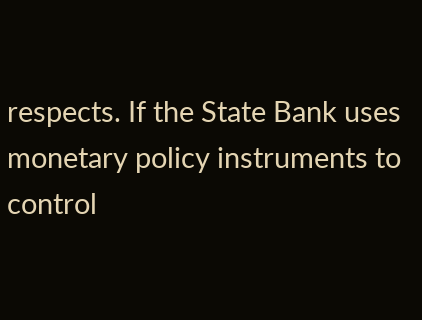respects. If the State Bank uses monetary policy instruments to control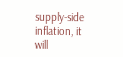supply-side inflation, it will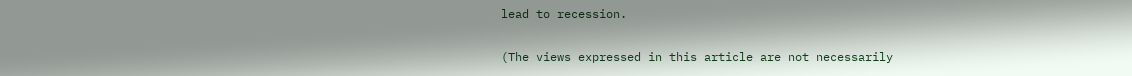lead to recession.

(The views expressed in this article are not necessarily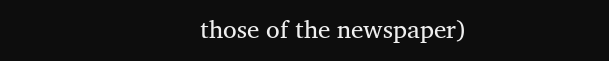those of the newspaper)